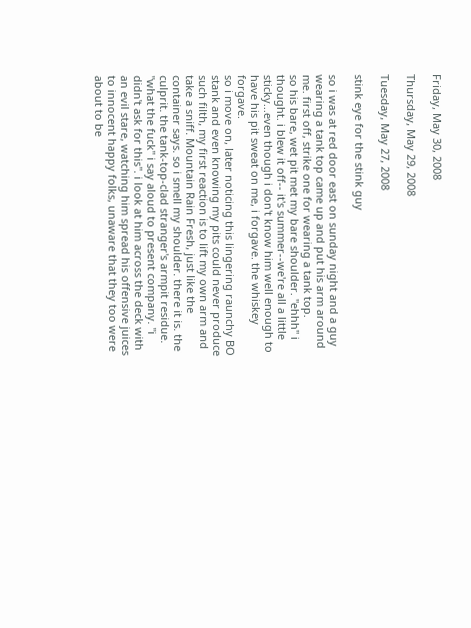Friday, May 30, 2008

Thursday, May 29, 2008

Tuesday, May 27, 2008

stink eye for the stink guy

so i was at red door east on sunday night and a guy wearing a tank top came up and put his arm around me. first off, strike one for wearing a tank top.
so his bare, wet pit met my bare shoulder. "ehhh" i thought. i blew it off-- it's summer--we're all a little sticky...even though i don't know him well enough to have his pit sweat on me, i forgave. the whiskey forgave.
so i move on, later noticing this lingering raunchy BO stank and even knowing my pits could never produce such filth, my first reaction is to lift my own arm and take a sniff. Mountain Rain Fresh, just like the container says. so i smell my shoulder. there it is. the culprit. the tank-top-clad stranger's armpit residue. "what the fuck" i say aloud to present company. "i didn't ask for this". i look at him across the deck with an evil stare, watching him spread his offensive juices to innocent happy folks, unaware that they too were about to be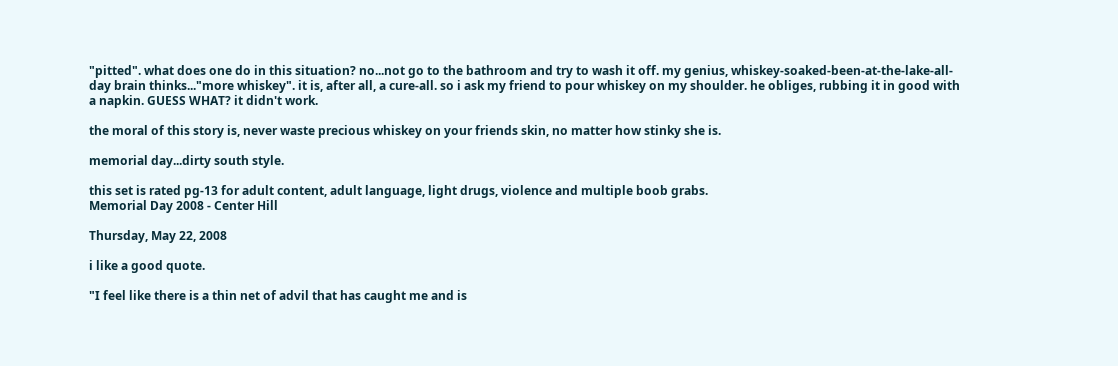"pitted". what does one do in this situation? no...not go to the bathroom and try to wash it off. my genius, whiskey-soaked-been-at-the-lake-all-day brain thinks..."more whiskey". it is, after all, a cure-all. so i ask my friend to pour whiskey on my shoulder. he obliges, rubbing it in good with a napkin. GUESS WHAT? it didn't work.

the moral of this story is, never waste precious whiskey on your friends skin, no matter how stinky she is.

memorial day...dirty south style.

this set is rated pg-13 for adult content, adult language, light drugs, violence and multiple boob grabs.
Memorial Day 2008 - Center Hill

Thursday, May 22, 2008

i like a good quote.

"I feel like there is a thin net of advil that has caught me and is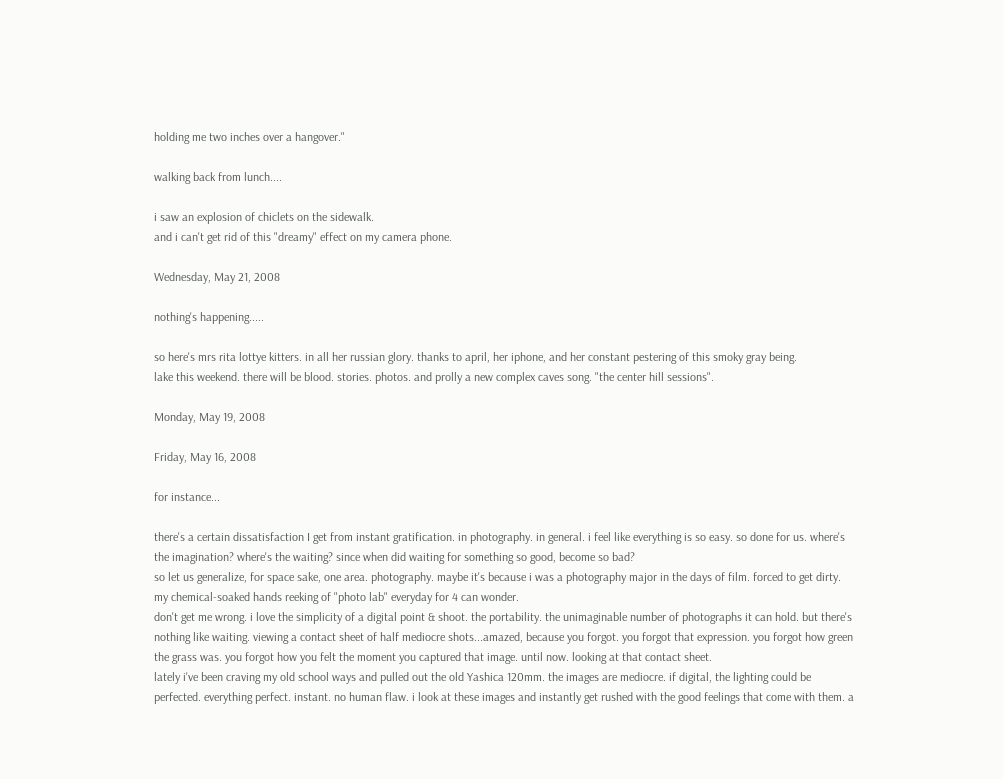holding me two inches over a hangover."

walking back from lunch....

i saw an explosion of chiclets on the sidewalk.
and i can't get rid of this "dreamy" effect on my camera phone.

Wednesday, May 21, 2008

nothing's happening.....

so here's mrs rita lottye kitters. in all her russian glory. thanks to april, her iphone, and her constant pestering of this smoky gray being.
lake this weekend. there will be blood. stories. photos. and prolly a new complex caves song. "the center hill sessions".

Monday, May 19, 2008

Friday, May 16, 2008

for instance...

there's a certain dissatisfaction I get from instant gratification. in photography. in general. i feel like everything is so easy. so done for us. where's the imagination? where's the waiting? since when did waiting for something so good, become so bad?
so let us generalize, for space sake, one area. photography. maybe it's because i was a photography major in the days of film. forced to get dirty. my chemical-soaked hands reeking of "photo lab" everyday for 4 can wonder.
don't get me wrong. i love the simplicity of a digital point & shoot. the portability. the unimaginable number of photographs it can hold. but there's nothing like waiting. viewing a contact sheet of half mediocre shots...amazed, because you forgot. you forgot that expression. you forgot how green the grass was. you forgot how you felt the moment you captured that image. until now. looking at that contact sheet.
lately i've been craving my old school ways and pulled out the old Yashica 120mm. the images are mediocre. if digital, the lighting could be perfected. everything perfect. instant. no human flaw. i look at these images and instantly get rushed with the good feelings that come with them. a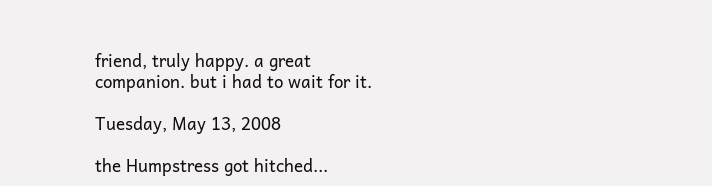friend, truly happy. a great companion. but i had to wait for it.

Tuesday, May 13, 2008

the Humpstress got hitched...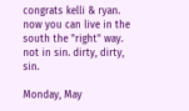congrats kelli & ryan.
now you can live in the south the "right" way.
not in sin. dirty, dirty, sin.

Monday, May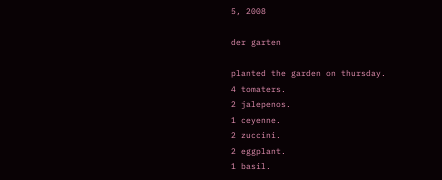5, 2008

der garten

planted the garden on thursday.
4 tomaters.
2 jalepenos.
1 ceyenne.
2 zuccini.
2 eggplant.
1 basil.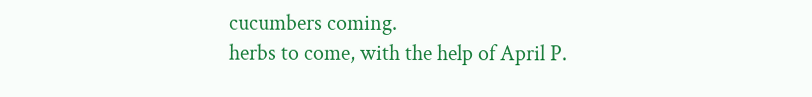cucumbers coming.
herbs to come, with the help of April P.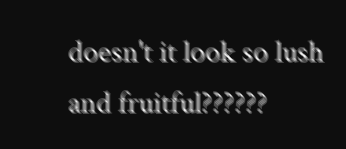doesn't it look so lush and fruitful??????